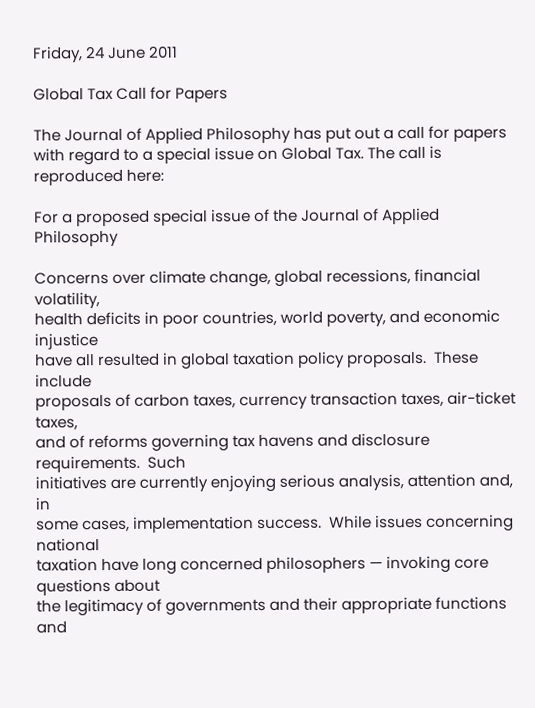Friday, 24 June 2011

Global Tax Call for Papers

The Journal of Applied Philosophy has put out a call for papers with regard to a special issue on Global Tax. The call is reproduced here:

For a proposed special issue of the Journal of Applied Philosophy

Concerns over climate change, global recessions, financial volatility,
health deficits in poor countries, world poverty, and economic injustice
have all resulted in global taxation policy proposals.  These include
proposals of carbon taxes, currency transaction taxes, air-ticket taxes,
and of reforms governing tax havens and disclosure requirements.  Such
initiatives are currently enjoying serious analysis, attention and, in
some cases, implementation success.  While issues concerning national
taxation have long concerned philosophers — invoking core questions about
the legitimacy of governments and their appropriate functions and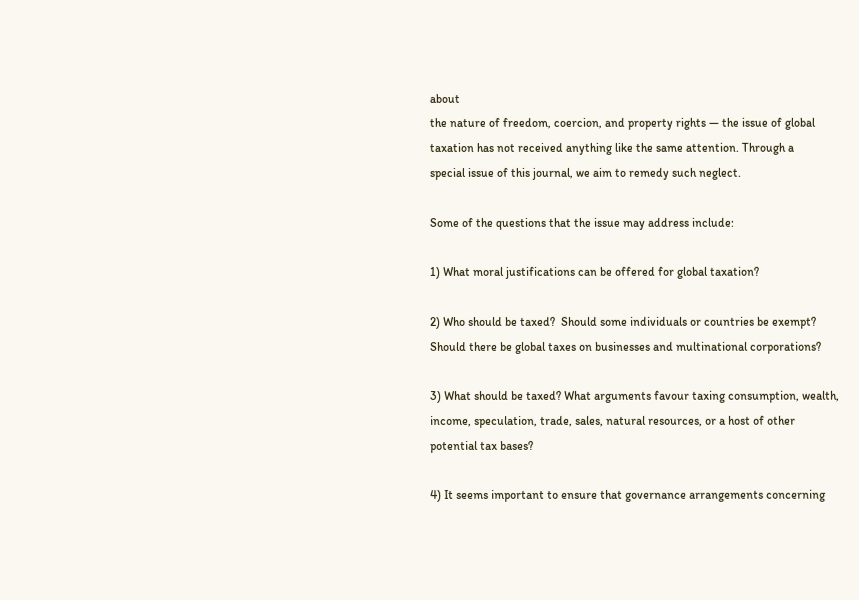about
the nature of freedom, coercion, and property rights — the issue of global
taxation has not received anything like the same attention. Through a
special issue of this journal, we aim to remedy such neglect.

Some of the questions that the issue may address include:

1) What moral justifications can be offered for global taxation?

2) Who should be taxed?  Should some individuals or countries be exempt?
Should there be global taxes on businesses and multinational corporations?

3) What should be taxed? What arguments favour taxing consumption, wealth,
income, speculation, trade, sales, natural resources, or a host of other
potential tax bases?

4) It seems important to ensure that governance arrangements concerning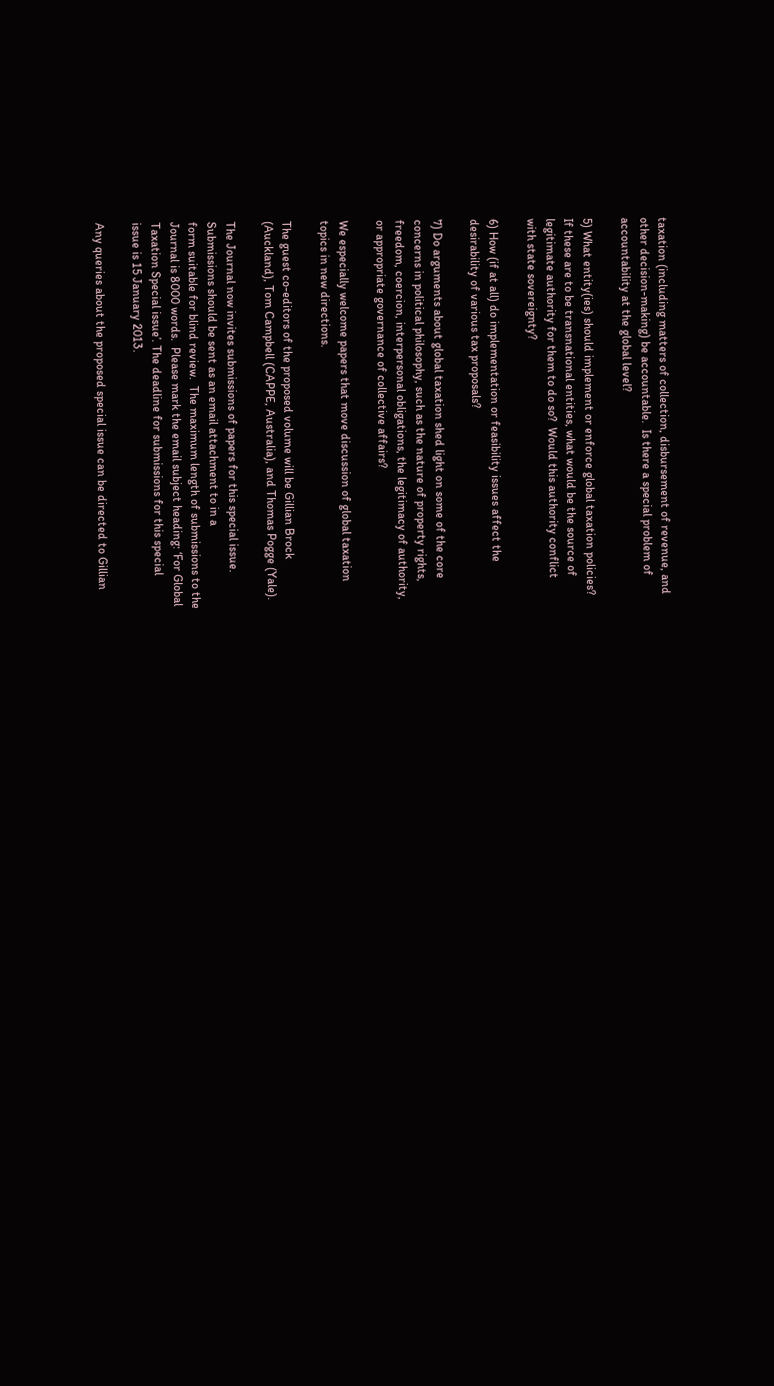taxation (including matters of collection, disbursement of revenue, and
other decision-making) be accountable.  Is there a special problem of
accountability at the global level?

5) What entity(ies) should implement or enforce global taxation policies?
If these are to be transnational entities, what would be the source of
legitimate authority for them to do so?  Would this authority conflict
with state sovereignty?

6) How (if at all) do implementation or feasibility issues affect the
desirability of various tax proposals?

7) Do arguments about global taxation shed light on some of the core
concerns in political philosophy, such as the nature of property rights,
freedom, coercion, interpersonal obligations, the legitimacy of authority,
or appropriate governance of collective affairs?

We especially welcome papers that move discussion of global taxation
topics in new directions.

The guest co-editors of the proposed volume will be Gillian Brock
(Auckland), Tom Campbell (CAPPE, Australia), and Thomas Pogge (Yale).

The Journal now invites submissions of papers for this special issue.
Submissions should be sent as an email attachment to in a
form suitable for blind review.  The maximum length of submissions to the
Journal is 8000 words.  Please mark the email subject heading: ‘For Global
Taxation Special issue’. The deadline for submissions for this special
issue is 15 January 2013.

Any queries about the proposed special issue can be directed to Gillian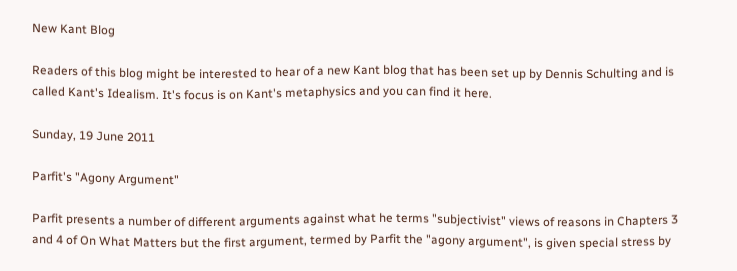New Kant Blog

Readers of this blog might be interested to hear of a new Kant blog that has been set up by Dennis Schulting and is called Kant's Idealism. It's focus is on Kant's metaphysics and you can find it here.

Sunday, 19 June 2011

Parfit's "Agony Argument"

Parfit presents a number of different arguments against what he terms "subjectivist" views of reasons in Chapters 3 and 4 of On What Matters but the first argument, termed by Parfit the "agony argument", is given special stress by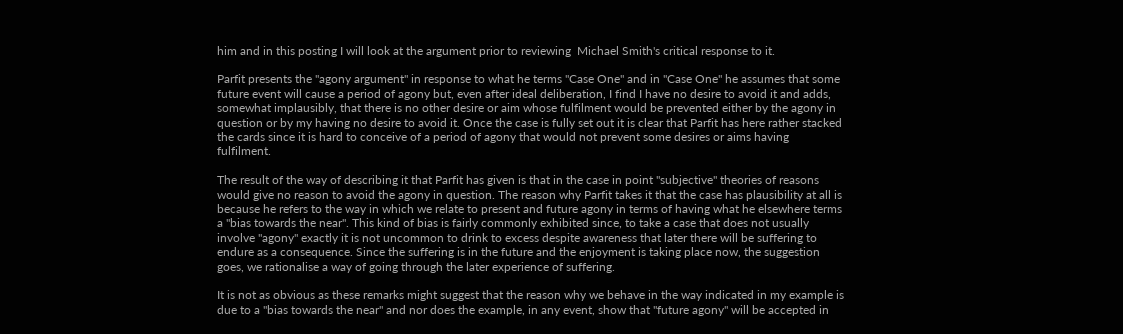him and in this posting I will look at the argument prior to reviewing  Michael Smith's critical response to it.

Parfit presents the "agony argument" in response to what he terms "Case One" and in "Case One" he assumes that some future event will cause a period of agony but, even after ideal deliberation, I find I have no desire to avoid it and adds, somewhat implausibly, that there is no other desire or aim whose fulfilment would be prevented either by the agony in question or by my having no desire to avoid it. Once the case is fully set out it is clear that Parfit has here rather stacked the cards since it is hard to conceive of a period of agony that would not prevent some desires or aims having fulfilment.

The result of the way of describing it that Parfit has given is that in the case in point "subjective" theories of reasons would give no reason to avoid the agony in question. The reason why Parfit takes it that the case has plausibility at all is because he refers to the way in which we relate to present and future agony in terms of having what he elsewhere terms a "bias towards the near". This kind of bias is fairly commonly exhibited since, to take a case that does not usually involve "agony" exactly it is not uncommon to drink to excess despite awareness that later there will be suffering to endure as a consequence. Since the suffering is in the future and the enjoyment is taking place now, the suggestion goes, we rationalise a way of going through the later experience of suffering.

It is not as obvious as these remarks might suggest that the reason why we behave in the way indicated in my example is due to a "bias towards the near" and nor does the example, in any event, show that "future agony" will be accepted in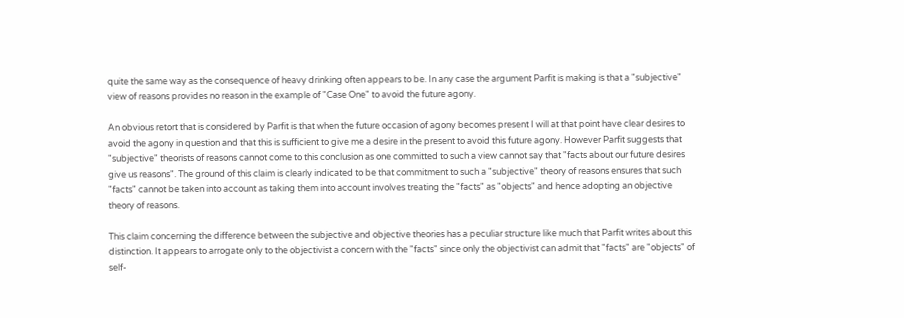quite the same way as the consequence of heavy drinking often appears to be. In any case the argument Parfit is making is that a "subjective" view of reasons provides no reason in the example of "Case One" to avoid the future agony.

An obvious retort that is considered by Parfit is that when the future occasion of agony becomes present I will at that point have clear desires to avoid the agony in question and that this is sufficient to give me a desire in the present to avoid this future agony. However Parfit suggests that "subjective" theorists of reasons cannot come to this conclusion as one committed to such a view cannot say that "facts about our future desires give us reasons". The ground of this claim is clearly indicated to be that commitment to such a "subjective" theory of reasons ensures that such "facts" cannot be taken into account as taking them into account involves treating the "facts" as "objects" and hence adopting an objective theory of reasons.

This claim concerning the difference between the subjective and objective theories has a peculiar structure like much that Parfit writes about this distinction. It appears to arrogate only to the objectivist a concern with the "facts" since only the objectivist can admit that "facts" are "objects" of self-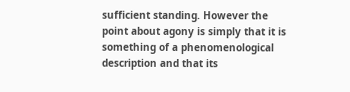sufficient standing. However the point about agony is simply that it is something of a phenomenological description and that its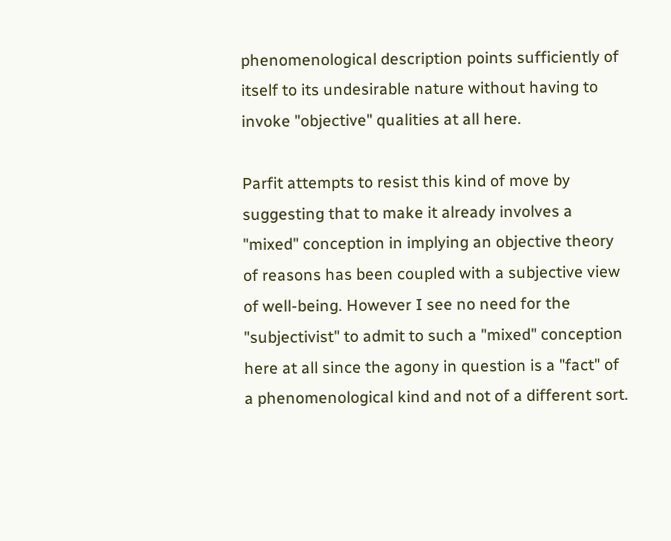phenomenological description points sufficiently of itself to its undesirable nature without having to invoke "objective" qualities at all here.

Parfit attempts to resist this kind of move by suggesting that to make it already involves a "mixed" conception in implying an objective theory of reasons has been coupled with a subjective view of well-being. However I see no need for the "subjectivist" to admit to such a "mixed" conception here at all since the agony in question is a "fact" of a phenomenological kind and not of a different sort.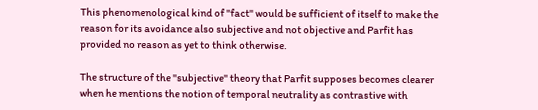This phenomenological kind of "fact" would be sufficient of itself to make the reason for its avoidance also subjective and not objective and Parfit has provided no reason as yet to think otherwise.

The structure of the "subjective" theory that Parfit supposes becomes clearer when he mentions the notion of temporal neutrality as contrastive with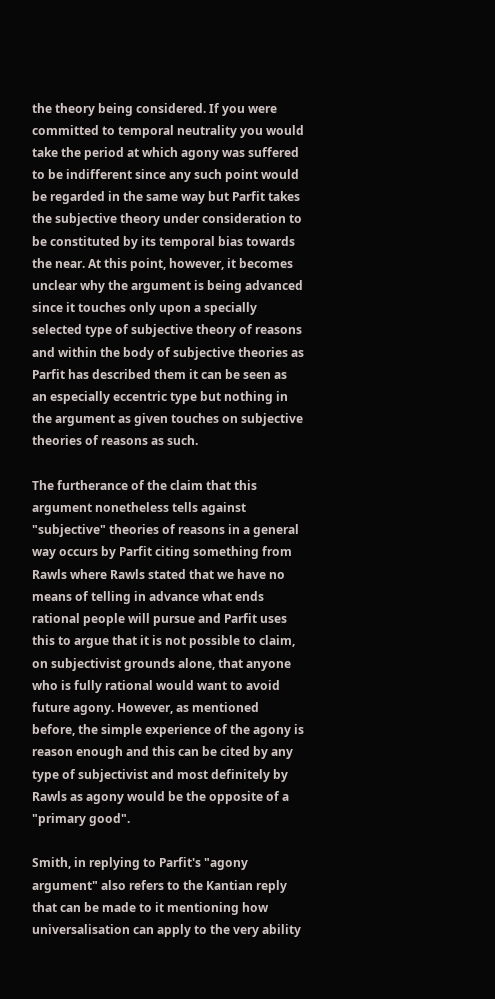the theory being considered. If you were committed to temporal neutrality you would take the period at which agony was suffered to be indifferent since any such point would be regarded in the same way but Parfit takes the subjective theory under consideration to be constituted by its temporal bias towards the near. At this point, however, it becomes unclear why the argument is being advanced since it touches only upon a specially selected type of subjective theory of reasons and within the body of subjective theories as Parfit has described them it can be seen as an especially eccentric type but nothing in the argument as given touches on subjective theories of reasons as such.

The furtherance of the claim that this argument nonetheless tells against "subjective" theories of reasons in a general way occurs by Parfit citing something from Rawls where Rawls stated that we have no means of telling in advance what ends rational people will pursue and Parfit uses this to argue that it is not possible to claim, on subjectivist grounds alone, that anyone who is fully rational would want to avoid future agony. However, as mentioned before, the simple experience of the agony is reason enough and this can be cited by any type of subjectivist and most definitely by Rawls as agony would be the opposite of a "primary good".

Smith, in replying to Parfit's "agony argument" also refers to the Kantian reply that can be made to it mentioning how universalisation can apply to the very ability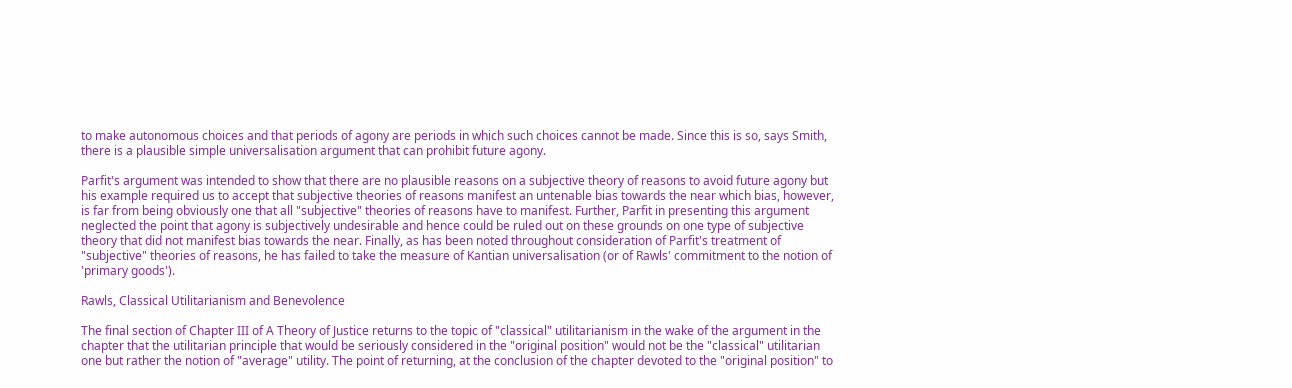to make autonomous choices and that periods of agony are periods in which such choices cannot be made. Since this is so, says Smith, there is a plausible simple universalisation argument that can prohibit future agony.

Parfit's argument was intended to show that there are no plausible reasons on a subjective theory of reasons to avoid future agony but his example required us to accept that subjective theories of reasons manifest an untenable bias towards the near which bias, however, is far from being obviously one that all "subjective" theories of reasons have to manifest. Further, Parfit in presenting this argument neglected the point that agony is subjectively undesirable and hence could be ruled out on these grounds on one type of subjective theory that did not manifest bias towards the near. Finally, as has been noted throughout consideration of Parfit's treatment of "subjective" theories of reasons, he has failed to take the measure of Kantian universalisation (or of Rawls' commitment to the notion of 'primary goods').

Rawls, Classical Utilitarianism and Benevolence

The final section of Chapter III of A Theory of Justice returns to the topic of "classical" utilitarianism in the wake of the argument in the chapter that the utilitarian principle that would be seriously considered in the "original position" would not be the "classical" utilitarian one but rather the notion of "average" utility. The point of returning, at the conclusion of the chapter devoted to the "original position" to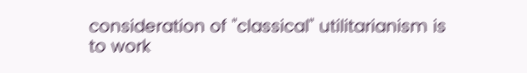consideration of "classical" utilitarianism is to work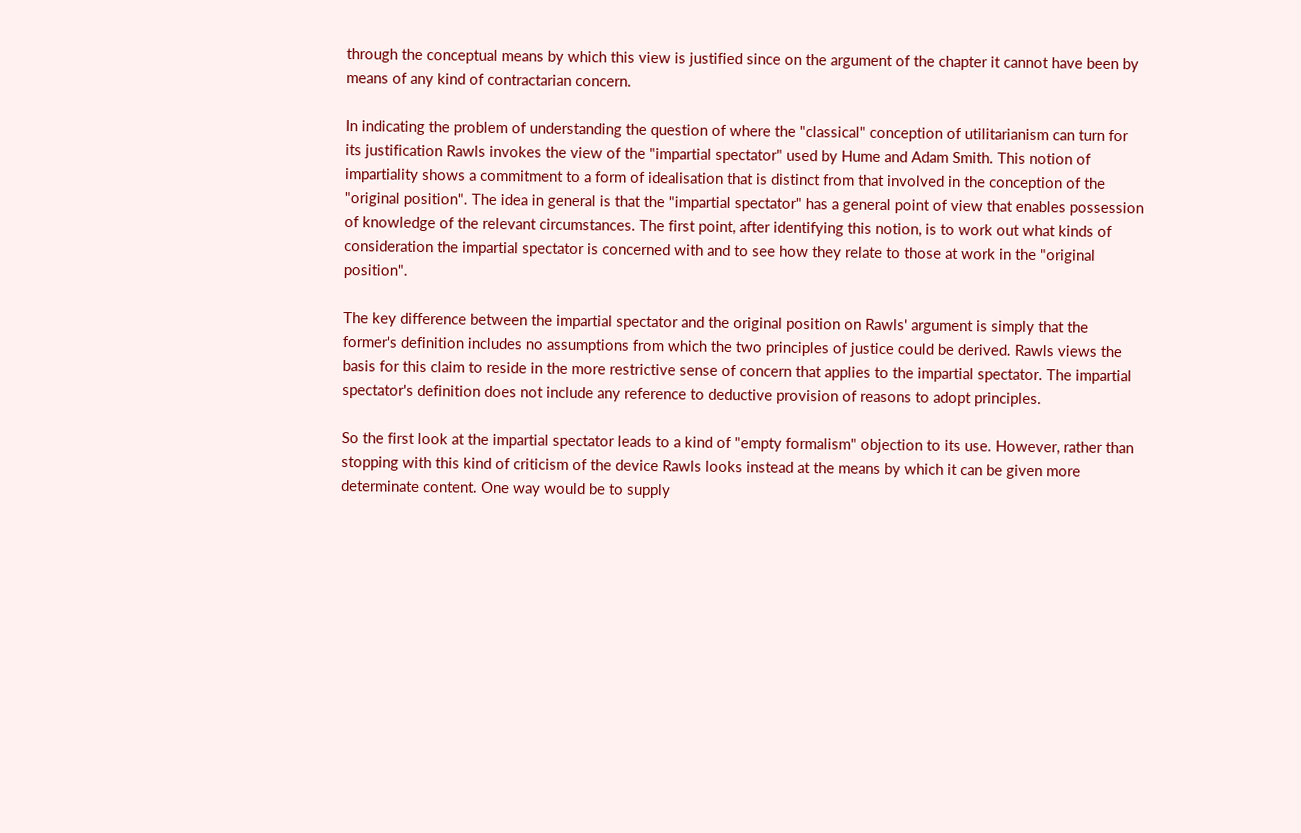through the conceptual means by which this view is justified since on the argument of the chapter it cannot have been by means of any kind of contractarian concern.

In indicating the problem of understanding the question of where the "classical" conception of utilitarianism can turn for its justification Rawls invokes the view of the "impartial spectator" used by Hume and Adam Smith. This notion of impartiality shows a commitment to a form of idealisation that is distinct from that involved in the conception of the "original position". The idea in general is that the "impartial spectator" has a general point of view that enables possession of knowledge of the relevant circumstances. The first point, after identifying this notion, is to work out what kinds of consideration the impartial spectator is concerned with and to see how they relate to those at work in the "original position".

The key difference between the impartial spectator and the original position on Rawls' argument is simply that the former's definition includes no assumptions from which the two principles of justice could be derived. Rawls views the basis for this claim to reside in the more restrictive sense of concern that applies to the impartial spectator. The impartial spectator's definition does not include any reference to deductive provision of reasons to adopt principles.

So the first look at the impartial spectator leads to a kind of "empty formalism" objection to its use. However, rather than stopping with this kind of criticism of the device Rawls looks instead at the means by which it can be given more determinate content. One way would be to supply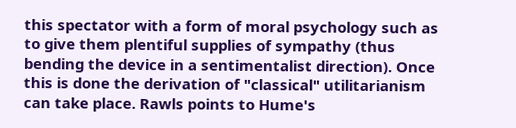this spectator with a form of moral psychology such as to give them plentiful supplies of sympathy (thus bending the device in a sentimentalist direction). Once this is done the derivation of "classical" utilitarianism can take place. Rawls points to Hume's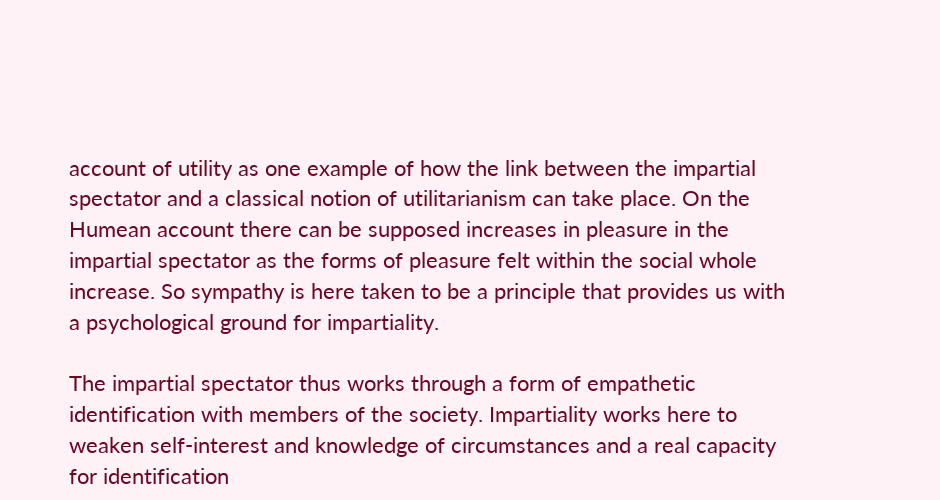account of utility as one example of how the link between the impartial spectator and a classical notion of utilitarianism can take place. On the Humean account there can be supposed increases in pleasure in the impartial spectator as the forms of pleasure felt within the social whole increase. So sympathy is here taken to be a principle that provides us with a psychological ground for impartiality.

The impartial spectator thus works through a form of empathetic identification with members of the society. Impartiality works here to weaken self-interest and knowledge of circumstances and a real capacity for identification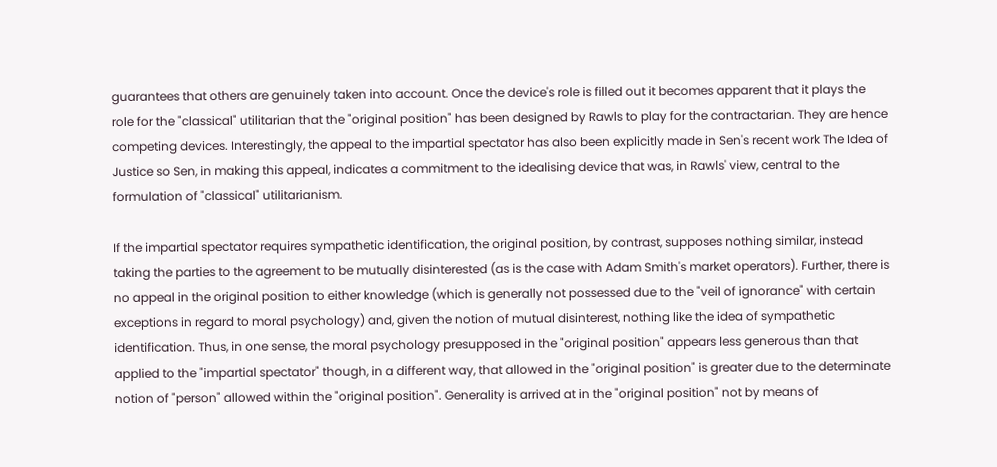guarantees that others are genuinely taken into account. Once the device's role is filled out it becomes apparent that it plays the role for the "classical" utilitarian that the "original position" has been designed by Rawls to play for the contractarian. They are hence competing devices. Interestingly, the appeal to the impartial spectator has also been explicitly made in Sen's recent work The Idea of Justice so Sen, in making this appeal, indicates a commitment to the idealising device that was, in Rawls' view, central to the formulation of "classical" utilitarianism.

If the impartial spectator requires sympathetic identification, the original position, by contrast, supposes nothing similar, instead taking the parties to the agreement to be mutually disinterested (as is the case with Adam Smith's market operators). Further, there is no appeal in the original position to either knowledge (which is generally not possessed due to the "veil of ignorance" with certain exceptions in regard to moral psychology) and, given the notion of mutual disinterest, nothing like the idea of sympathetic identification. Thus, in one sense, the moral psychology presupposed in the "original position" appears less generous than that applied to the "impartial spectator" though, in a different way, that allowed in the "original position" is greater due to the determinate notion of "person" allowed within the "original position". Generality is arrived at in the "original position" not by means of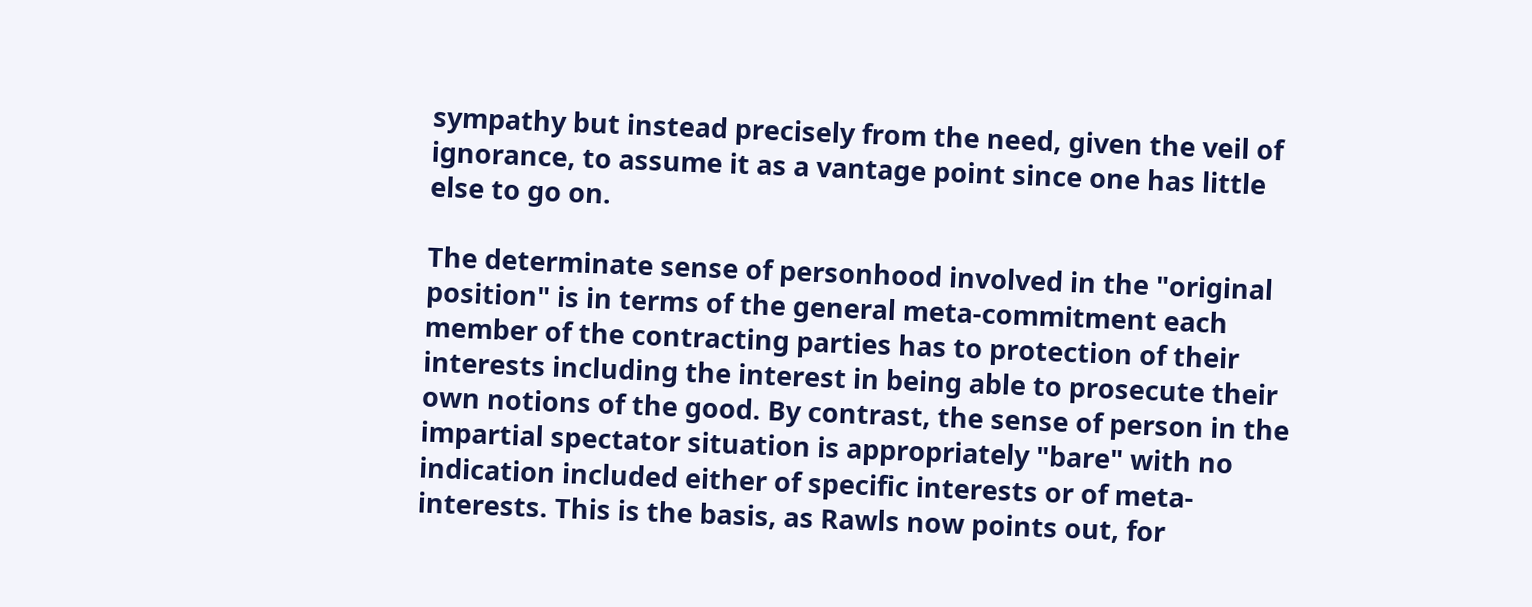sympathy but instead precisely from the need, given the veil of ignorance, to assume it as a vantage point since one has little else to go on.

The determinate sense of personhood involved in the "original position" is in terms of the general meta-commitment each member of the contracting parties has to protection of their interests including the interest in being able to prosecute their own notions of the good. By contrast, the sense of person in the impartial spectator situation is appropriately "bare" with no indication included either of specific interests or of meta-interests. This is the basis, as Rawls now points out, for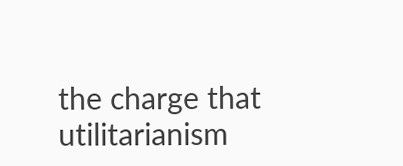the charge that utilitarianism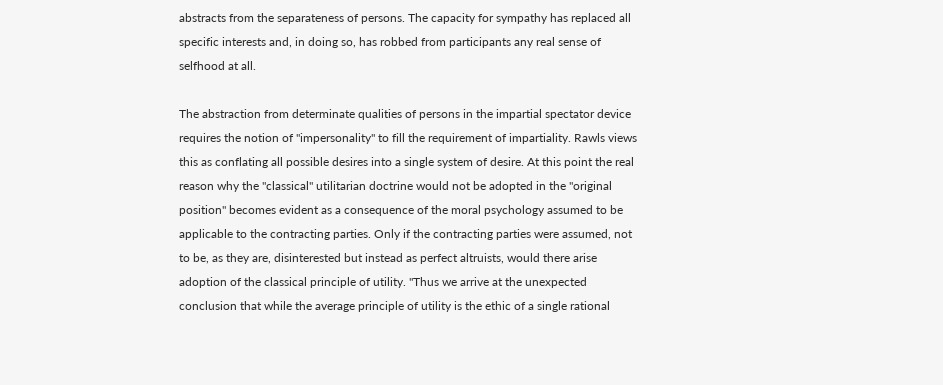abstracts from the separateness of persons. The capacity for sympathy has replaced all specific interests and, in doing so, has robbed from participants any real sense of selfhood at all.

The abstraction from determinate qualities of persons in the impartial spectator device requires the notion of "impersonality" to fill the requirement of impartiality. Rawls views this as conflating all possible desires into a single system of desire. At this point the real reason why the "classical" utilitarian doctrine would not be adopted in the "original position" becomes evident as a consequence of the moral psychology assumed to be applicable to the contracting parties. Only if the contracting parties were assumed, not to be, as they are, disinterested but instead as perfect altruists, would there arise adoption of the classical principle of utility. "Thus we arrive at the unexpected conclusion that while the average principle of utility is the ethic of a single rational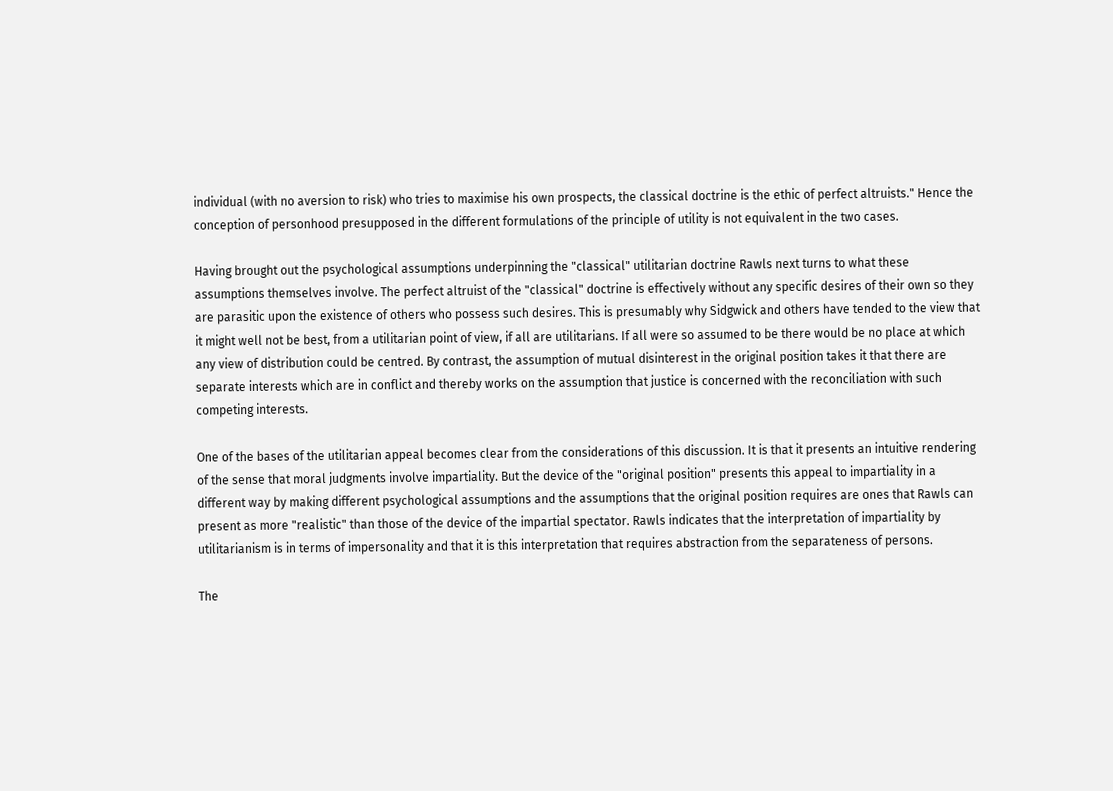individual (with no aversion to risk) who tries to maximise his own prospects, the classical doctrine is the ethic of perfect altruists." Hence the conception of personhood presupposed in the different formulations of the principle of utility is not equivalent in the two cases.

Having brought out the psychological assumptions underpinning the "classical" utilitarian doctrine Rawls next turns to what these assumptions themselves involve. The perfect altruist of the "classical" doctrine is effectively without any specific desires of their own so they are parasitic upon the existence of others who possess such desires. This is presumably why Sidgwick and others have tended to the view that it might well not be best, from a utilitarian point of view, if all are utilitarians. If all were so assumed to be there would be no place at which any view of distribution could be centred. By contrast, the assumption of mutual disinterest in the original position takes it that there are separate interests which are in conflict and thereby works on the assumption that justice is concerned with the reconciliation with such competing interests.

One of the bases of the utilitarian appeal becomes clear from the considerations of this discussion. It is that it presents an intuitive rendering of the sense that moral judgments involve impartiality. But the device of the "original position" presents this appeal to impartiality in a different way by making different psychological assumptions and the assumptions that the original position requires are ones that Rawls can present as more "realistic" than those of the device of the impartial spectator. Rawls indicates that the interpretation of impartiality by utilitarianism is in terms of impersonality and that it is this interpretation that requires abstraction from the separateness of persons.

The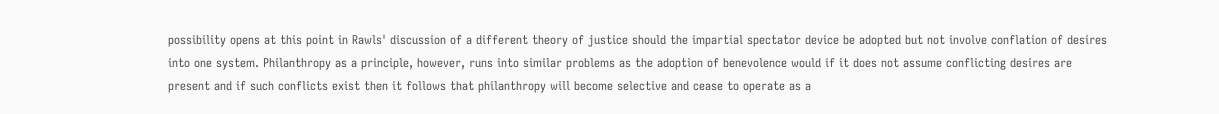possibility opens at this point in Rawls' discussion of a different theory of justice should the impartial spectator device be adopted but not involve conflation of desires into one system. Philanthropy as a principle, however, runs into similar problems as the adoption of benevolence would if it does not assume conflicting desires are present and if such conflicts exist then it follows that philanthropy will become selective and cease to operate as a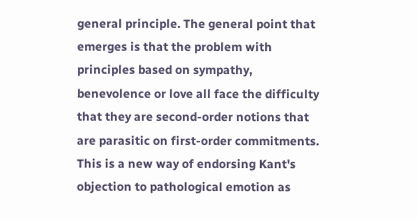general principle. The general point that emerges is that the problem with principles based on sympathy, benevolence or love all face the difficulty that they are second-order notions that are parasitic on first-order commitments. This is a new way of endorsing Kant's objection to pathological emotion as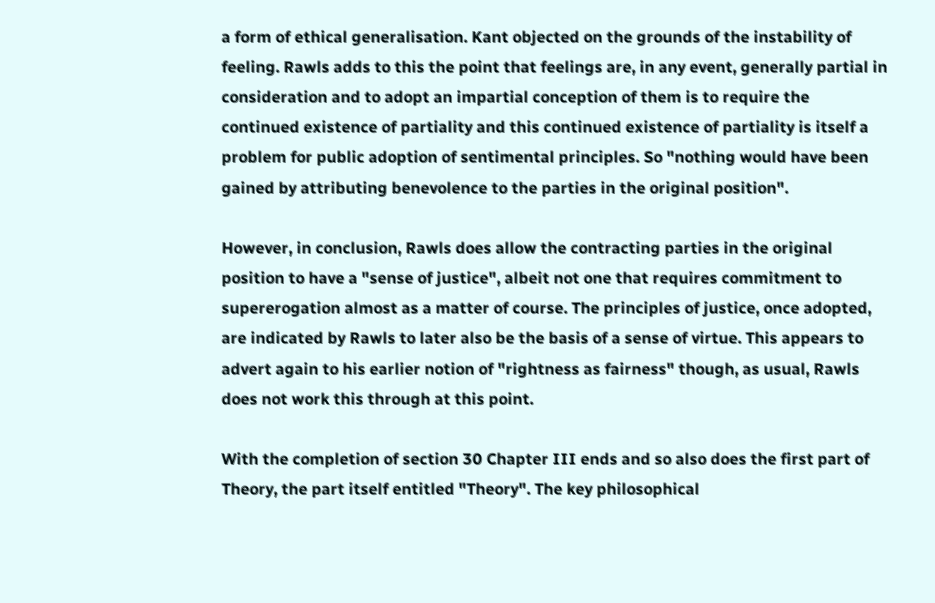a form of ethical generalisation. Kant objected on the grounds of the instability of feeling. Rawls adds to this the point that feelings are, in any event, generally partial in consideration and to adopt an impartial conception of them is to require the continued existence of partiality and this continued existence of partiality is itself a problem for public adoption of sentimental principles. So "nothing would have been gained by attributing benevolence to the parties in the original position".

However, in conclusion, Rawls does allow the contracting parties in the original position to have a "sense of justice", albeit not one that requires commitment to supererogation almost as a matter of course. The principles of justice, once adopted, are indicated by Rawls to later also be the basis of a sense of virtue. This appears to advert again to his earlier notion of "rightness as fairness" though, as usual, Rawls does not work this through at this point.

With the completion of section 30 Chapter III ends and so also does the first part of Theory, the part itself entitled "Theory". The key philosophical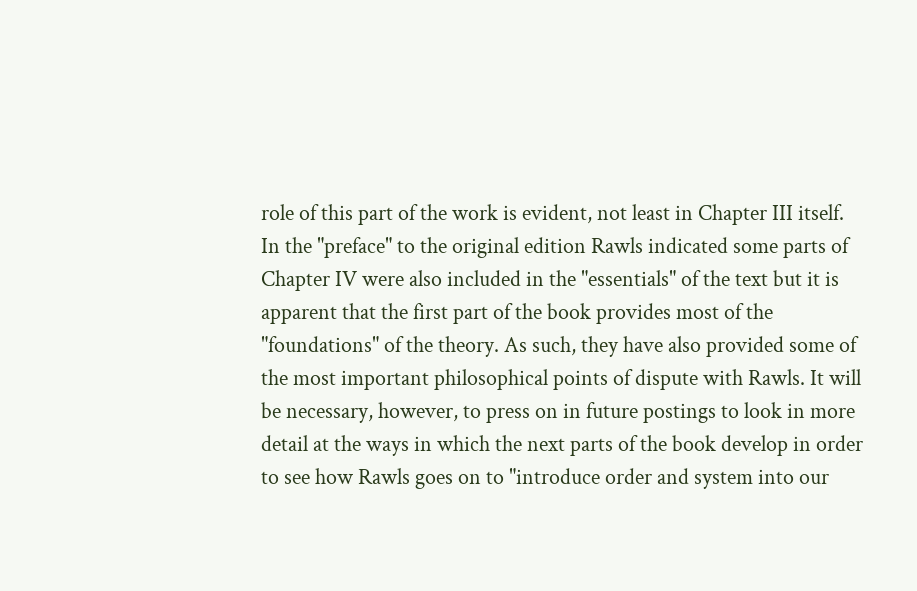role of this part of the work is evident, not least in Chapter III itself. In the "preface" to the original edition Rawls indicated some parts of Chapter IV were also included in the "essentials" of the text but it is apparent that the first part of the book provides most of the "foundations" of the theory. As such, they have also provided some of the most important philosophical points of dispute with Rawls. It will be necessary, however, to press on in future postings to look in more detail at the ways in which the next parts of the book develop in order to see how Rawls goes on to "introduce order and system into our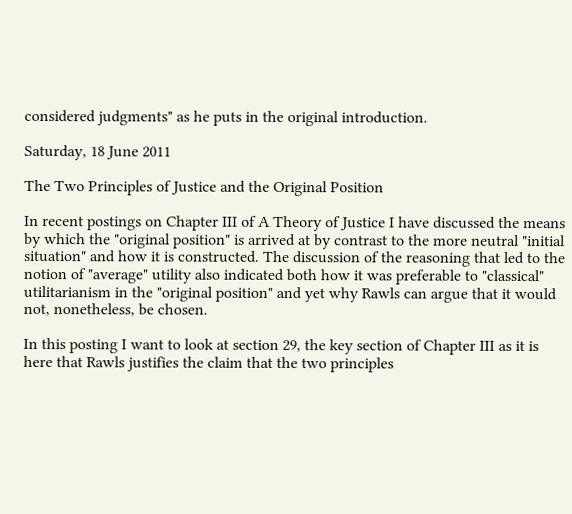considered judgments" as he puts in the original introduction.

Saturday, 18 June 2011

The Two Principles of Justice and the Original Position

In recent postings on Chapter III of A Theory of Justice I have discussed the means by which the "original position" is arrived at by contrast to the more neutral "initial situation" and how it is constructed. The discussion of the reasoning that led to the notion of "average" utility also indicated both how it was preferable to "classical" utilitarianism in the "original position" and yet why Rawls can argue that it would not, nonetheless, be chosen.

In this posting I want to look at section 29, the key section of Chapter III as it is here that Rawls justifies the claim that the two principles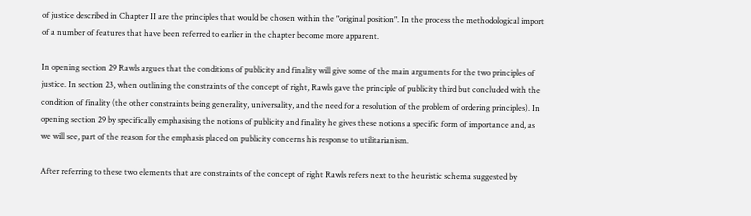of justice described in Chapter II are the principles that would be chosen within the "original position". In the process the methodological import of a number of features that have been referred to earlier in the chapter become more apparent.

In opening section 29 Rawls argues that the conditions of publicity and finality will give some of the main arguments for the two principles of justice. In section 23, when outlining the constraints of the concept of right, Rawls gave the principle of publicity third but concluded with the condition of finality (the other constraints being generality, universality, and the need for a resolution of the problem of ordering principles). In opening section 29 by specifically emphasising the notions of publicity and finality he gives these notions a specific form of importance and, as we will see, part of the reason for the emphasis placed on publicity concerns his response to utilitarianism.

After referring to these two elements that are constraints of the concept of right Rawls refers next to the heuristic schema suggested by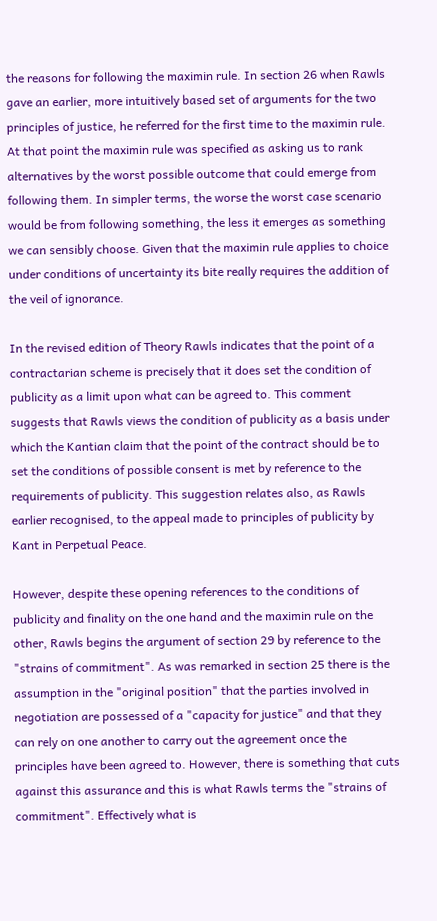the reasons for following the maximin rule. In section 26 when Rawls gave an earlier, more intuitively based set of arguments for the two principles of justice, he referred for the first time to the maximin rule. At that point the maximin rule was specified as asking us to rank alternatives by the worst possible outcome that could emerge from following them. In simpler terms, the worse the worst case scenario would be from following something, the less it emerges as something we can sensibly choose. Given that the maximin rule applies to choice under conditions of uncertainty its bite really requires the addition of the veil of ignorance.

In the revised edition of Theory Rawls indicates that the point of a contractarian scheme is precisely that it does set the condition of publicity as a limit upon what can be agreed to. This comment suggests that Rawls views the condition of publicity as a basis under which the Kantian claim that the point of the contract should be to set the conditions of possible consent is met by reference to the requirements of publicity. This suggestion relates also, as Rawls earlier recognised, to the appeal made to principles of publicity by Kant in Perpetual Peace.

However, despite these opening references to the conditions of publicity and finality on the one hand and the maximin rule on the other, Rawls begins the argument of section 29 by reference to the "strains of commitment". As was remarked in section 25 there is the assumption in the "original position" that the parties involved in negotiation are possessed of a "capacity for justice" and that they can rely on one another to carry out the agreement once the principles have been agreed to. However, there is something that cuts against this assurance and this is what Rawls terms the "strains of commitment". Effectively what is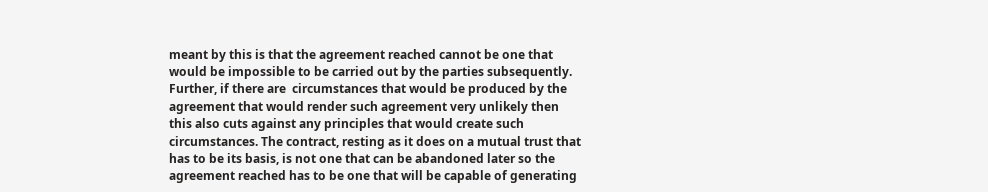meant by this is that the agreement reached cannot be one that would be impossible to be carried out by the parties subsequently. Further, if there are  circumstances that would be produced by the agreement that would render such agreement very unlikely then this also cuts against any principles that would create such circumstances. The contract, resting as it does on a mutual trust that has to be its basis, is not one that can be abandoned later so the agreement reached has to be one that will be capable of generating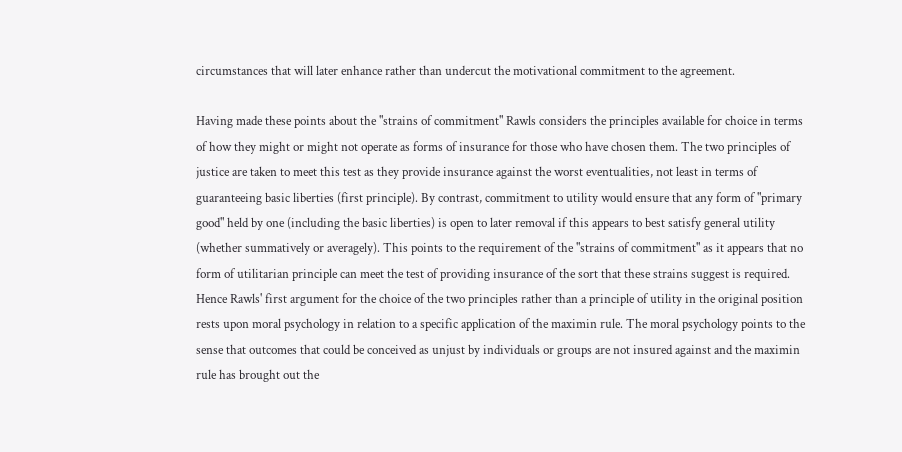circumstances that will later enhance rather than undercut the motivational commitment to the agreement.

Having made these points about the "strains of commitment" Rawls considers the principles available for choice in terms of how they might or might not operate as forms of insurance for those who have chosen them. The two principles of justice are taken to meet this test as they provide insurance against the worst eventualities, not least in terms of guaranteeing basic liberties (first principle). By contrast, commitment to utility would ensure that any form of "primary good" held by one (including the basic liberties) is open to later removal if this appears to best satisfy general utility (whether summatively or averagely). This points to the requirement of the "strains of commitment" as it appears that no form of utilitarian principle can meet the test of providing insurance of the sort that these strains suggest is required. Hence Rawls' first argument for the choice of the two principles rather than a principle of utility in the original position rests upon moral psychology in relation to a specific application of the maximin rule. The moral psychology points to the sense that outcomes that could be conceived as unjust by individuals or groups are not insured against and the maximin rule has brought out the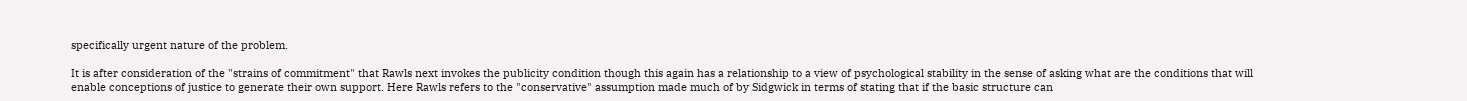specifically urgent nature of the problem.

It is after consideration of the "strains of commitment" that Rawls next invokes the publicity condition though this again has a relationship to a view of psychological stability in the sense of asking what are the conditions that will enable conceptions of justice to generate their own support. Here Rawls refers to the "conservative" assumption made much of by Sidgwick in terms of stating that if the basic structure can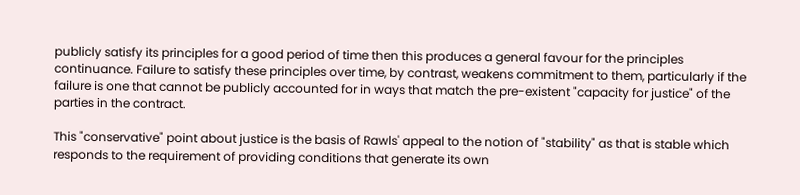publicly satisfy its principles for a good period of time then this produces a general favour for the principles continuance. Failure to satisfy these principles over time, by contrast, weakens commitment to them, particularly if the failure is one that cannot be publicly accounted for in ways that match the pre-existent "capacity for justice" of the parties in the contract.

This "conservative" point about justice is the basis of Rawls' appeal to the notion of "stability" as that is stable which responds to the requirement of providing conditions that generate its own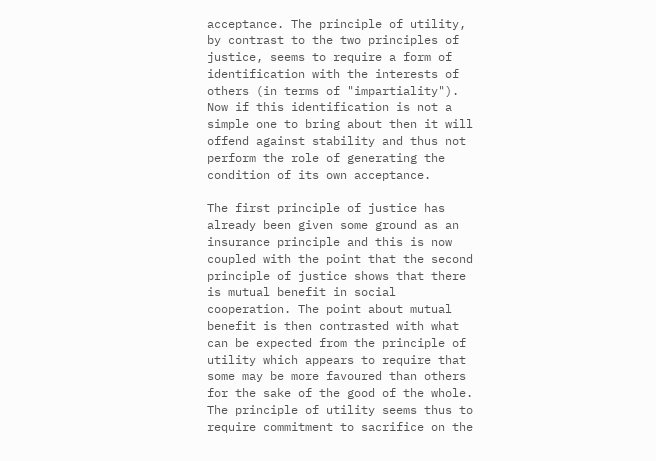acceptance. The principle of utility, by contrast to the two principles of justice, seems to require a form of identification with the interests of others (in terms of "impartiality"). Now if this identification is not a simple one to bring about then it will offend against stability and thus not perform the role of generating the condition of its own acceptance.

The first principle of justice has already been given some ground as an insurance principle and this is now coupled with the point that the second principle of justice shows that there is mutual benefit in social cooperation. The point about mutual benefit is then contrasted with what can be expected from the principle of utility which appears to require that some may be more favoured than others for the sake of the good of the whole. The principle of utility seems thus to require commitment to sacrifice on the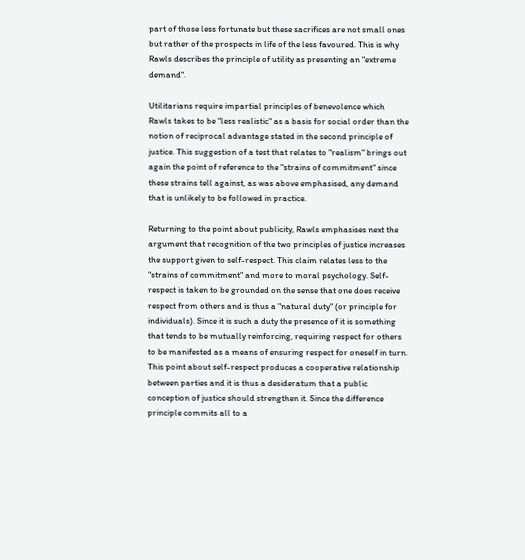part of those less fortunate but these sacrifices are not small ones but rather of the prospects in life of the less favoured. This is why Rawls describes the principle of utility as presenting an "extreme demand".

Utilitarians require impartial principles of benevolence which Rawls takes to be "less realistic" as a basis for social order than the notion of reciprocal advantage stated in the second principle of justice. This suggestion of a test that relates to "realism" brings out again the point of reference to the "strains of commitment" since these strains tell against, as was above emphasised, any demand that is unlikely to be followed in practice.

Returning to the point about publicity, Rawls emphasises next the argument that recognition of the two principles of justice increases the support given to self-respect. This claim relates less to the "strains of commitment" and more to moral psychology. Self-respect is taken to be grounded on the sense that one does receive respect from others and is thus a "natural duty" (or principle for individuals). Since it is such a duty the presence of it is something that tends to be mutually reinforcing, requiring respect for others to be manifested as a means of ensuring respect for oneself in turn. This point about self-respect produces a cooperative relationship between parties and it is thus a desideratum that a public conception of justice should strengthen it. Since the difference principle commits all to a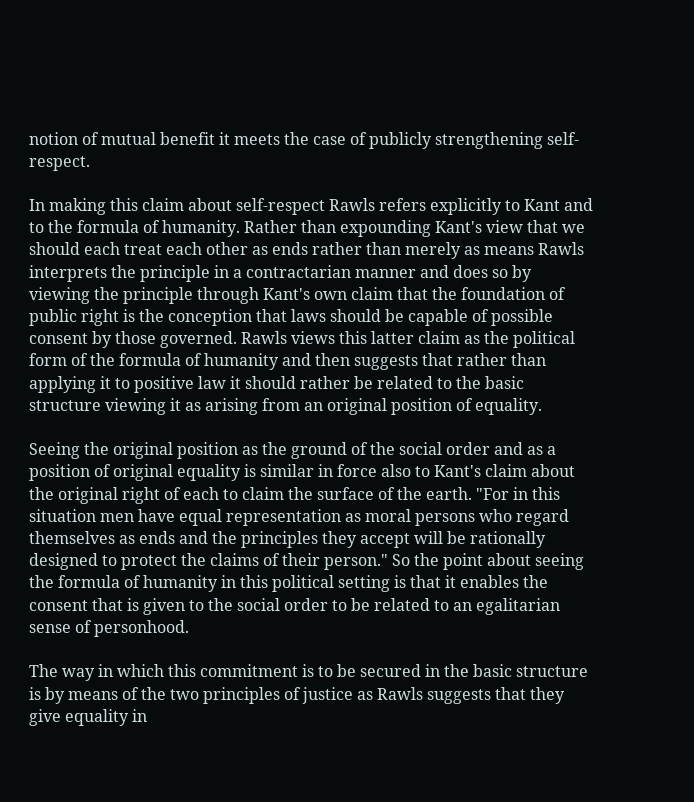notion of mutual benefit it meets the case of publicly strengthening self-respect.

In making this claim about self-respect Rawls refers explicitly to Kant and to the formula of humanity. Rather than expounding Kant's view that we should each treat each other as ends rather than merely as means Rawls interprets the principle in a contractarian manner and does so by viewing the principle through Kant's own claim that the foundation of public right is the conception that laws should be capable of possible consent by those governed. Rawls views this latter claim as the political form of the formula of humanity and then suggests that rather than applying it to positive law it should rather be related to the basic structure viewing it as arising from an original position of equality.

Seeing the original position as the ground of the social order and as a position of original equality is similar in force also to Kant's claim about the original right of each to claim the surface of the earth. "For in this situation men have equal representation as moral persons who regard themselves as ends and the principles they accept will be rationally designed to protect the claims of their person." So the point about seeing the formula of humanity in this political setting is that it enables the consent that is given to the social order to be related to an egalitarian sense of personhood.

The way in which this commitment is to be secured in the basic structure is by means of the two principles of justice as Rawls suggests that they give equality in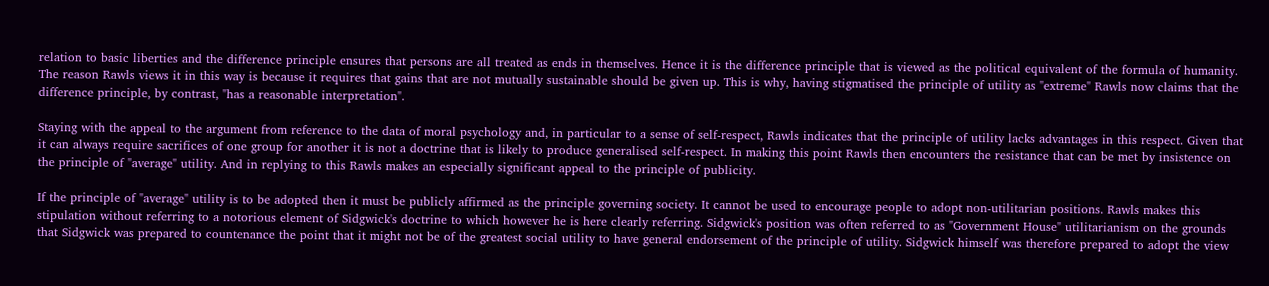relation to basic liberties and the difference principle ensures that persons are all treated as ends in themselves. Hence it is the difference principle that is viewed as the political equivalent of the formula of humanity. The reason Rawls views it in this way is because it requires that gains that are not mutually sustainable should be given up. This is why, having stigmatised the principle of utility as "extreme" Rawls now claims that the difference principle, by contrast, "has a reasonable interpretation".

Staying with the appeal to the argument from reference to the data of moral psychology and, in particular to a sense of self-respect, Rawls indicates that the principle of utility lacks advantages in this respect. Given that it can always require sacrifices of one group for another it is not a doctrine that is likely to produce generalised self-respect. In making this point Rawls then encounters the resistance that can be met by insistence on the principle of "average" utility. And in replying to this Rawls makes an especially significant appeal to the principle of publicity.

If the principle of "average" utility is to be adopted then it must be publicly affirmed as the principle governing society. It cannot be used to encourage people to adopt non-utilitarian positions. Rawls makes this stipulation without referring to a notorious element of Sidgwick's doctrine to which however he is here clearly referring. Sidgwick's position was often referred to as "Government House" utilitarianism on the grounds that Sidgwick was prepared to countenance the point that it might not be of the greatest social utility to have general endorsement of the principle of utility. Sidgwick himself was therefore prepared to adopt the view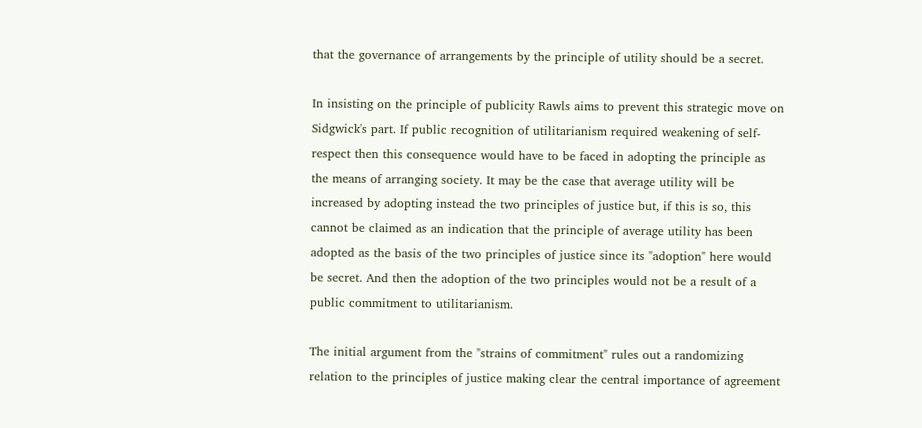that the governance of arrangements by the principle of utility should be a secret.

In insisting on the principle of publicity Rawls aims to prevent this strategic move on Sidgwick's part. If public recognition of utilitarianism required weakening of self-respect then this consequence would have to be faced in adopting the principle as the means of arranging society. It may be the case that average utility will be increased by adopting instead the two principles of justice but, if this is so, this cannot be claimed as an indication that the principle of average utility has been adopted as the basis of the two principles of justice since its "adoption" here would be secret. And then the adoption of the two principles would not be a result of a public commitment to utilitarianism.

The initial argument from the "strains of commitment" rules out a randomizing relation to the principles of justice making clear the central importance of agreement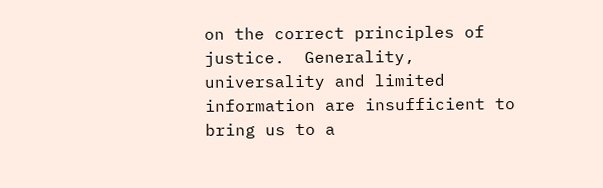on the correct principles of justice.  Generality, universality and limited information are insufficient to bring us to a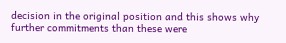decision in the original position and this shows why further commitments than these were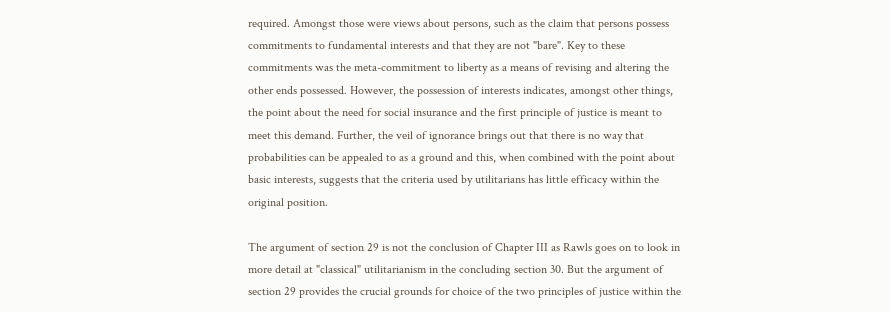required. Amongst those were views about persons, such as the claim that persons possess commitments to fundamental interests and that they are not "bare". Key to these commitments was the meta-commitment to liberty as a means of revising and altering the other ends possessed. However, the possession of interests indicates, amongst other things, the point about the need for social insurance and the first principle of justice is meant to meet this demand. Further, the veil of ignorance brings out that there is no way that probabilities can be appealed to as a ground and this, when combined with the point about basic interests, suggests that the criteria used by utilitarians has little efficacy within the original position.

The argument of section 29 is not the conclusion of Chapter III as Rawls goes on to look in more detail at "classical" utilitarianism in the concluding section 30. But the argument of section 29 provides the crucial grounds for choice of the two principles of justice within the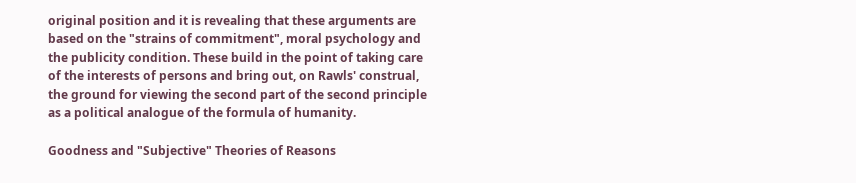original position and it is revealing that these arguments are based on the "strains of commitment", moral psychology and the publicity condition. These build in the point of taking care of the interests of persons and bring out, on Rawls' construal, the ground for viewing the second part of the second principle as a political analogue of the formula of humanity.

Goodness and "Subjective" Theories of Reasons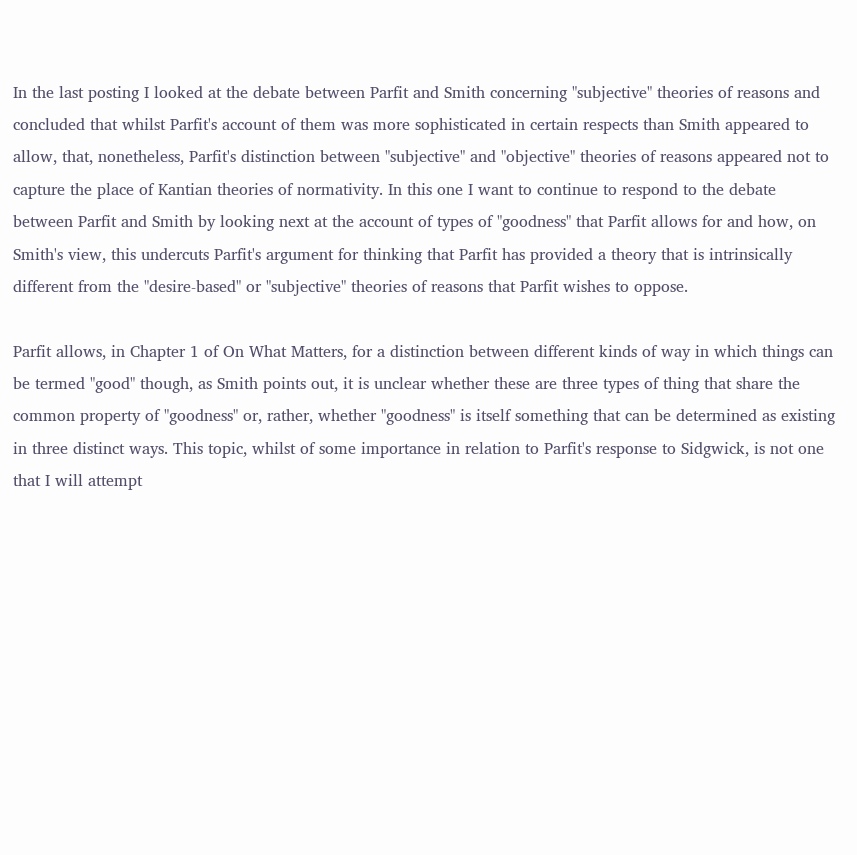In the last posting I looked at the debate between Parfit and Smith concerning "subjective" theories of reasons and concluded that whilst Parfit's account of them was more sophisticated in certain respects than Smith appeared to allow, that, nonetheless, Parfit's distinction between "subjective" and "objective" theories of reasons appeared not to capture the place of Kantian theories of normativity. In this one I want to continue to respond to the debate between Parfit and Smith by looking next at the account of types of "goodness" that Parfit allows for and how, on Smith's view, this undercuts Parfit's argument for thinking that Parfit has provided a theory that is intrinsically different from the "desire-based" or "subjective" theories of reasons that Parfit wishes to oppose.

Parfit allows, in Chapter 1 of On What Matters, for a distinction between different kinds of way in which things can be termed "good" though, as Smith points out, it is unclear whether these are three types of thing that share the common property of "goodness" or, rather, whether "goodness" is itself something that can be determined as existing in three distinct ways. This topic, whilst of some importance in relation to Parfit's response to Sidgwick, is not one that I will attempt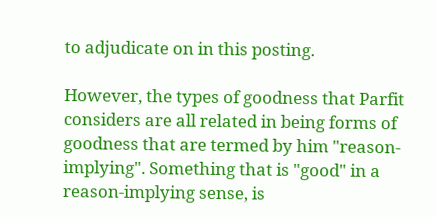to adjudicate on in this posting.

However, the types of goodness that Parfit considers are all related in being forms of goodness that are termed by him "reason-implying". Something that is "good" in a reason-implying sense, is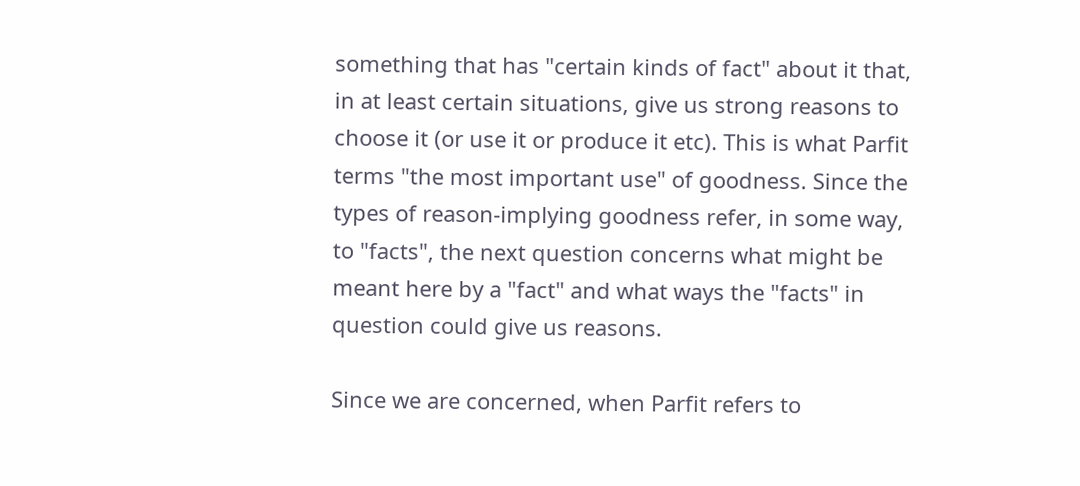something that has "certain kinds of fact" about it that, in at least certain situations, give us strong reasons to choose it (or use it or produce it etc). This is what Parfit terms "the most important use" of goodness. Since the types of reason-implying goodness refer, in some way, to "facts", the next question concerns what might be meant here by a "fact" and what ways the "facts" in question could give us reasons.

Since we are concerned, when Parfit refers to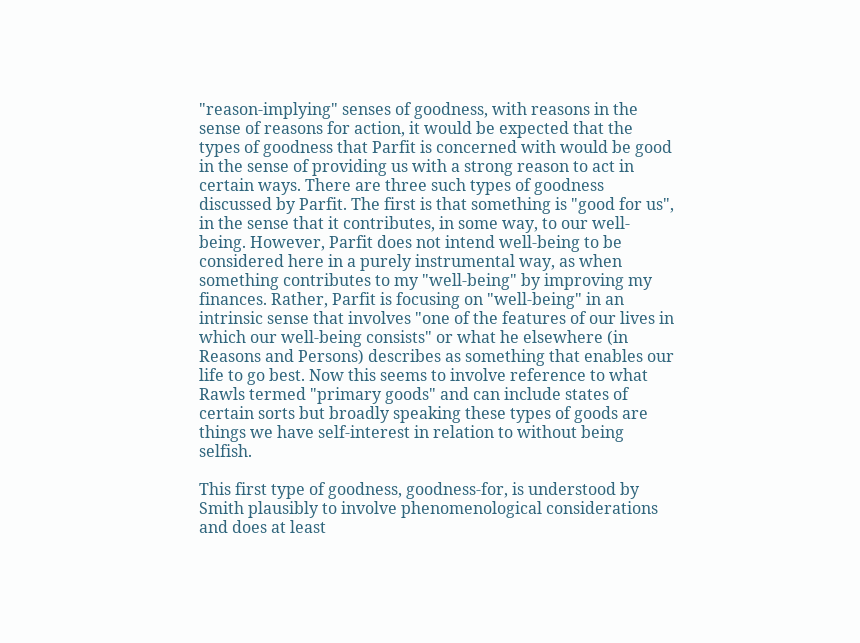"reason-implying" senses of goodness, with reasons in the sense of reasons for action, it would be expected that the types of goodness that Parfit is concerned with would be good in the sense of providing us with a strong reason to act in certain ways. There are three such types of goodness discussed by Parfit. The first is that something is "good for us", in the sense that it contributes, in some way, to our well-being. However, Parfit does not intend well-being to be considered here in a purely instrumental way, as when something contributes to my "well-being" by improving my finances. Rather, Parfit is focusing on "well-being" in an intrinsic sense that involves "one of the features of our lives in which our well-being consists" or what he elsewhere (in Reasons and Persons) describes as something that enables our life to go best. Now this seems to involve reference to what Rawls termed "primary goods" and can include states of certain sorts but broadly speaking these types of goods are things we have self-interest in relation to without being selfish.

This first type of goodness, goodness-for, is understood by Smith plausibly to involve phenomenological considerations and does at least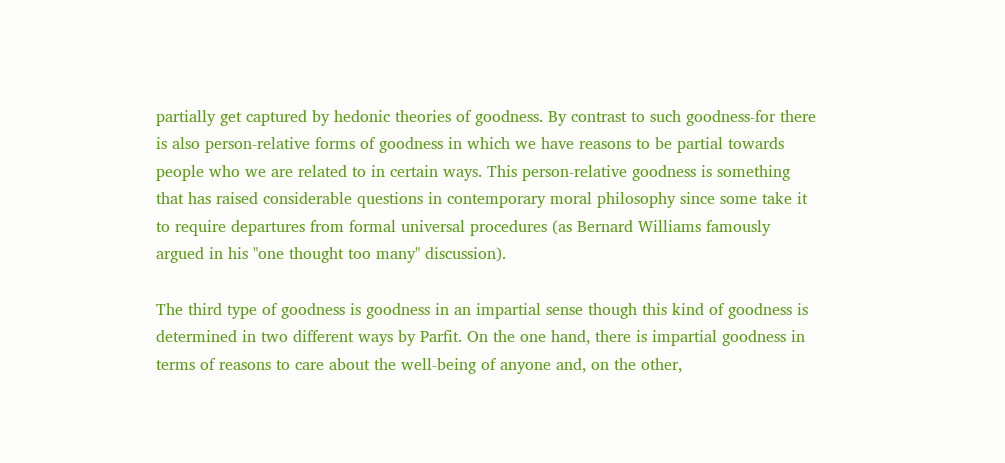partially get captured by hedonic theories of goodness. By contrast to such goodness-for there is also person-relative forms of goodness in which we have reasons to be partial towards people who we are related to in certain ways. This person-relative goodness is something that has raised considerable questions in contemporary moral philosophy since some take it to require departures from formal universal procedures (as Bernard Williams famously argued in his "one thought too many" discussion).

The third type of goodness is goodness in an impartial sense though this kind of goodness is determined in two different ways by Parfit. On the one hand, there is impartial goodness in terms of reasons to care about the well-being of anyone and, on the other,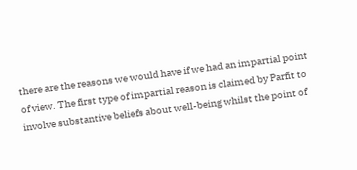there are the reasons we would have if we had an impartial point of view. The first type of impartial reason is claimed by Parfit to involve substantive beliefs about well-being whilst the point of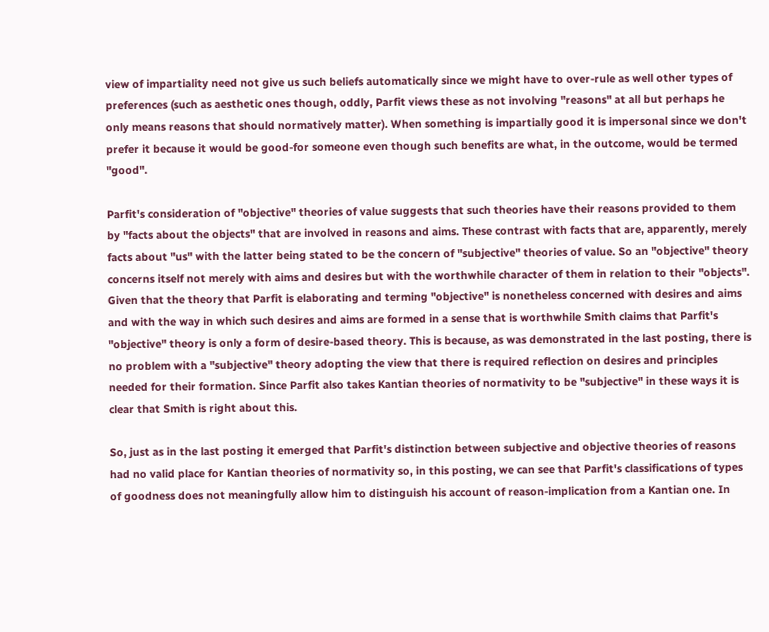view of impartiality need not give us such beliefs automatically since we might have to over-rule as well other types of preferences (such as aesthetic ones though, oddly, Parfit views these as not involving "reasons" at all but perhaps he only means reasons that should normatively matter). When something is impartially good it is impersonal since we don't prefer it because it would be good-for someone even though such benefits are what, in the outcome, would be termed "good".

Parfit's consideration of "objective" theories of value suggests that such theories have their reasons provided to them by "facts about the objects" that are involved in reasons and aims. These contrast with facts that are, apparently, merely facts about "us" with the latter being stated to be the concern of "subjective" theories of value. So an "objective" theory concerns itself not merely with aims and desires but with the worthwhile character of them in relation to their "objects". Given that the theory that Parfit is elaborating and terming "objective" is nonetheless concerned with desires and aims and with the way in which such desires and aims are formed in a sense that is worthwhile Smith claims that Parfit's "objective" theory is only a form of desire-based theory. This is because, as was demonstrated in the last posting, there is no problem with a "subjective" theory adopting the view that there is required reflection on desires and principles needed for their formation. Since Parfit also takes Kantian theories of normativity to be "subjective" in these ways it is clear that Smith is right about this.

So, just as in the last posting it emerged that Parfit's distinction between subjective and objective theories of reasons had no valid place for Kantian theories of normativity so, in this posting, we can see that Parfit's classifications of types of goodness does not meaningfully allow him to distinguish his account of reason-implication from a Kantian one. In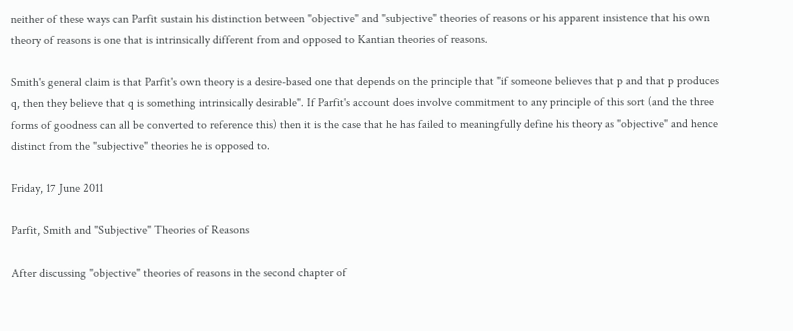neither of these ways can Parfit sustain his distinction between "objective" and "subjective" theories of reasons or his apparent insistence that his own theory of reasons is one that is intrinsically different from and opposed to Kantian theories of reasons.

Smith's general claim is that Parfit's own theory is a desire-based one that depends on the principle that "if someone believes that p and that p produces q, then they believe that q is something intrinsically desirable". If Parfit's account does involve commitment to any principle of this sort (and the three forms of goodness can all be converted to reference this) then it is the case that he has failed to meaningfully define his theory as "objective" and hence distinct from the "subjective" theories he is opposed to.

Friday, 17 June 2011

Parfit, Smith and "Subjective" Theories of Reasons

After discussing "objective" theories of reasons in the second chapter of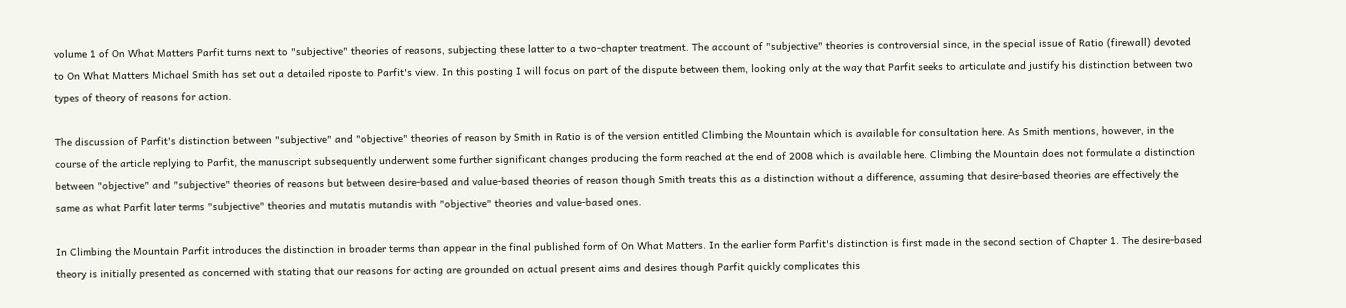volume 1 of On What Matters Parfit turns next to "subjective" theories of reasons, subjecting these latter to a two-chapter treatment. The account of "subjective" theories is controversial since, in the special issue of Ratio (firewall) devoted to On What Matters Michael Smith has set out a detailed riposte to Parfit's view. In this posting I will focus on part of the dispute between them, looking only at the way that Parfit seeks to articulate and justify his distinction between two types of theory of reasons for action.

The discussion of Parfit's distinction between "subjective" and "objective" theories of reason by Smith in Ratio is of the version entitled Climbing the Mountain which is available for consultation here. As Smith mentions, however, in the course of the article replying to Parfit, the manuscript subsequently underwent some further significant changes producing the form reached at the end of 2008 which is available here. Climbing the Mountain does not formulate a distinction between "objective" and "subjective" theories of reasons but between desire-based and value-based theories of reason though Smith treats this as a distinction without a difference, assuming that desire-based theories are effectively the same as what Parfit later terms "subjective" theories and mutatis mutandis with "objective" theories and value-based ones.

In Climbing the Mountain Parfit introduces the distinction in broader terms than appear in the final published form of On What Matters. In the earlier form Parfit's distinction is first made in the second section of Chapter 1. The desire-based theory is initially presented as concerned with stating that our reasons for acting are grounded on actual present aims and desires though Parfit quickly complicates this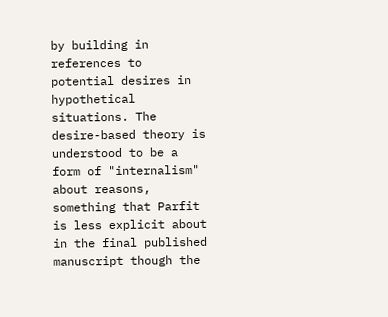by building in references to potential desires in hypothetical situations. The desire-based theory is understood to be a form of "internalism" about reasons, something that Parfit is less explicit about in the final published manuscript though the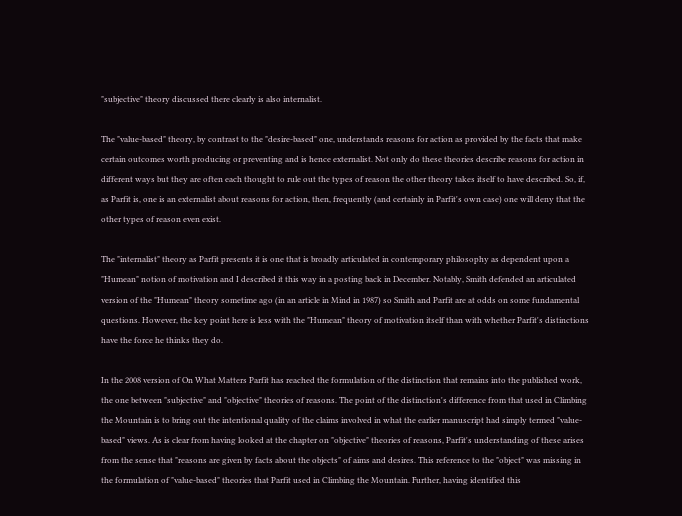"subjective" theory discussed there clearly is also internalist.

The "value-based" theory, by contrast to the "desire-based" one, understands reasons for action as provided by the facts that make certain outcomes worth producing or preventing and is hence externalist. Not only do these theories describe reasons for action in different ways but they are often each thought to rule out the types of reason the other theory takes itself to have described. So, if, as Parfit is, one is an externalist about reasons for action, then, frequently (and certainly in Parfit's own case) one will deny that the other types of reason even exist.

The "internalist" theory as Parfit presents it is one that is broadly articulated in contemporary philosophy as dependent upon a "Humean" notion of motivation and I described it this way in a posting back in December. Notably, Smith defended an articulated version of the "Humean" theory sometime ago (in an article in Mind in 1987) so Smith and Parfit are at odds on some fundamental questions. However, the key point here is less with the "Humean" theory of motivation itself than with whether Parfit's distinctions have the force he thinks they do.

In the 2008 version of On What Matters Parfit has reached the formulation of the distinction that remains into the published work, the one between "subjective" and "objective" theories of reasons. The point of the distinction's difference from that used in Climbing the Mountain is to bring out the intentional quality of the claims involved in what the earlier manuscript had simply termed "value-based" views. As is clear from having looked at the chapter on "objective" theories of reasons, Parfit's understanding of these arises from the sense that "reasons are given by facts about the objects" of aims and desires. This reference to the "object" was missing in the formulation of "value-based" theories that Parfit used in Climbing the Mountain. Further, having identified this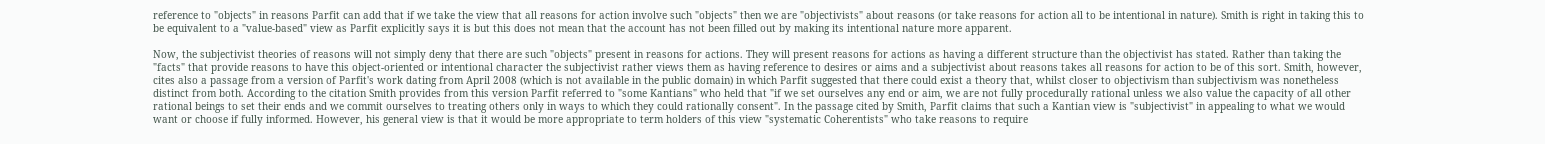reference to "objects" in reasons Parfit can add that if we take the view that all reasons for action involve such "objects" then we are "objectivists" about reasons (or take reasons for action all to be intentional in nature). Smith is right in taking this to be equivalent to a "value-based" view as Parfit explicitly says it is but this does not mean that the account has not been filled out by making its intentional nature more apparent.

Now, the subjectivist theories of reasons will not simply deny that there are such "objects" present in reasons for actions. They will present reasons for actions as having a different structure than the objectivist has stated. Rather than taking the "facts" that provide reasons to have this object-oriented or intentional character the subjectivist rather views them as having reference to desires or aims and a subjectivist about reasons takes all reasons for action to be of this sort. Smith, however, cites also a passage from a version of Parfit's work dating from April 2008 (which is not available in the public domain) in which Parfit suggested that there could exist a theory that, whilst closer to objectivism than subjectivism was nonetheless distinct from both. According to the citation Smith provides from this version Parfit referred to "some Kantians" who held that "if we set ourselves any end or aim, we are not fully procedurally rational unless we also value the capacity of all other rational beings to set their ends and we commit ourselves to treating others only in ways to which they could rationally consent". In the passage cited by Smith, Parfit claims that such a Kantian view is "subjectivist" in appealing to what we would want or choose if fully informed. However, his general view is that it would be more appropriate to term holders of this view "systematic Coherentists" who take reasons to require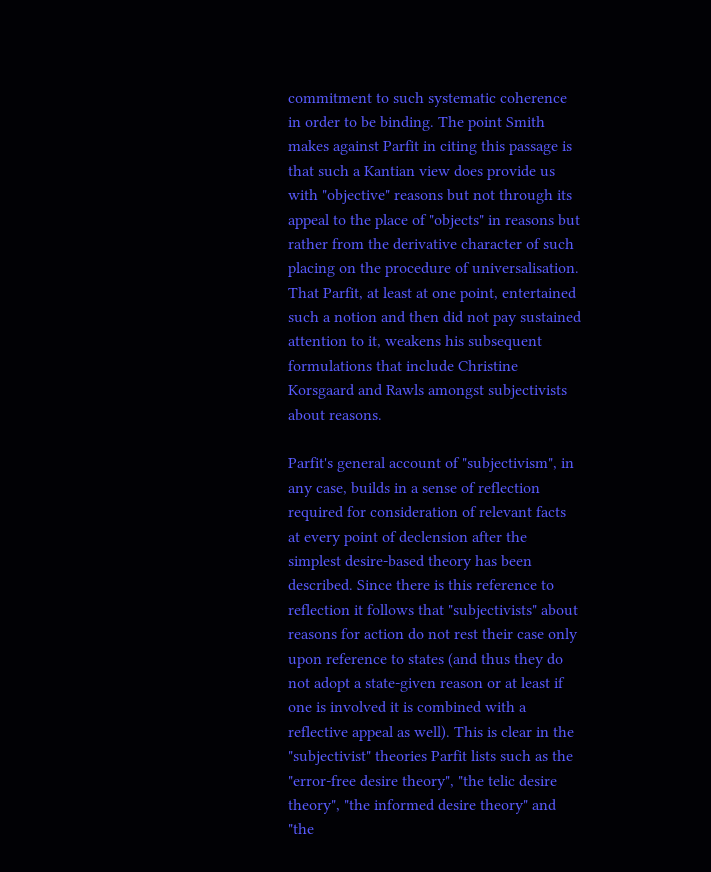commitment to such systematic coherence in order to be binding. The point Smith makes against Parfit in citing this passage is that such a Kantian view does provide us with "objective" reasons but not through its appeal to the place of "objects" in reasons but rather from the derivative character of such placing on the procedure of universalisation. That Parfit, at least at one point, entertained such a notion and then did not pay sustained attention to it, weakens his subsequent formulations that include Christine Korsgaard and Rawls amongst subjectivists about reasons.

Parfit's general account of "subjectivism", in any case, builds in a sense of reflection required for consideration of relevant facts at every point of declension after the simplest desire-based theory has been described. Since there is this reference to reflection it follows that "subjectivists" about reasons for action do not rest their case only upon reference to states (and thus they do not adopt a state-given reason or at least if one is involved it is combined with a reflective appeal as well). This is clear in the "subjectivist" theories Parfit lists such as the "error-free desire theory", "the telic desire theory", "the informed desire theory" and "the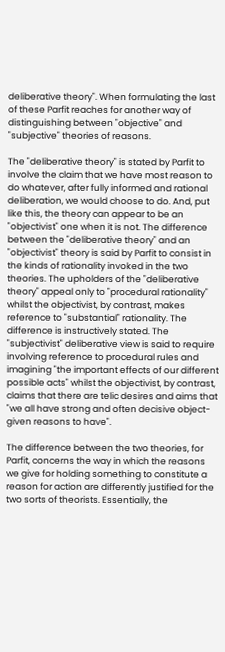deliberative theory". When formulating the last of these Parfit reaches for another way of distinguishing between "objective" and "subjective" theories of reasons.

The "deliberative theory" is stated by Parfit to involve the claim that we have most reason to do whatever, after fully informed and rational deliberation, we would choose to do. And, put like this, the theory can appear to be an "objectivist" one when it is not. The difference between the "deliberative theory" and an "objectivist" theory is said by Parfit to consist in the kinds of rationality invoked in the two theories. The upholders of the "deliberative theory" appeal only to "procedural rationality" whilst the objectivist, by contrast, makes reference to "substantial" rationality. The difference is instructively stated. The "subjectivist" deliberative view is said to require involving reference to procedural rules and imagining "the important effects of our different possible acts" whilst the objectivist, by contrast, claims that there are telic desires and aims that "we all have strong and often decisive object-given reasons to have".

The difference between the two theories, for Parfit, concerns the way in which the reasons we give for holding something to constitute a reason for action are differently justified for the two sorts of theorists. Essentially, the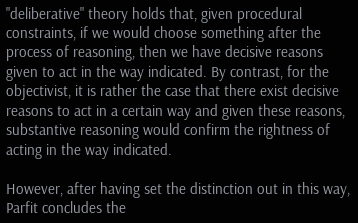"deliberative" theory holds that, given procedural constraints, if we would choose something after the process of reasoning, then we have decisive reasons given to act in the way indicated. By contrast, for the objectivist, it is rather the case that there exist decisive reasons to act in a certain way and given these reasons, substantive reasoning would confirm the rightness of acting in the way indicated.

However, after having set the distinction out in this way, Parfit concludes the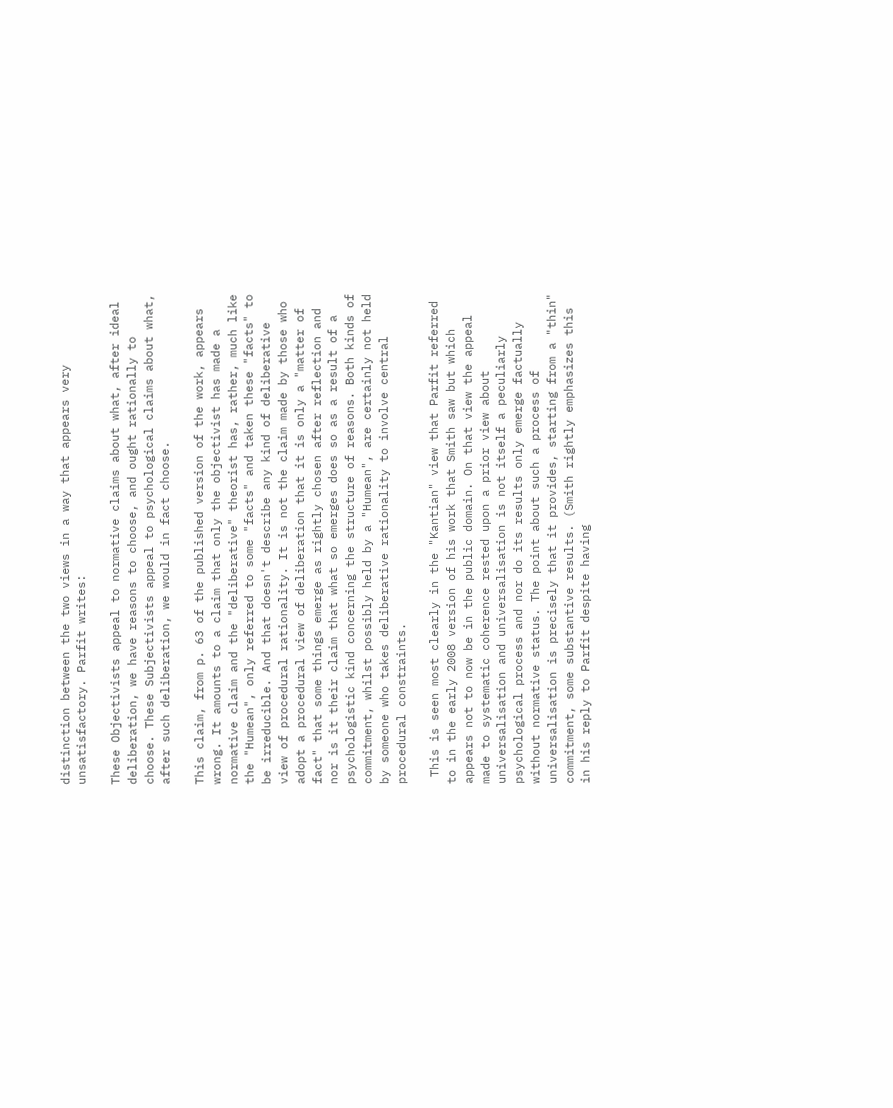distinction between the two views in a way that appears very unsatisfactory. Parfit writes:

These Objectivists appeal to normative claims about what, after ideal deliberation, we have reasons to choose, and ought rationally to choose. These Subjectivists appeal to psychological claims about what, after such deliberation, we would in fact choose.

This claim, from p. 63 of the published version of the work, appears wrong. It amounts to a claim that only the objectivist has made a normative claim and the "deliberative" theorist has, rather, much like the "Humean", only referred to some "facts" and taken these "facts" to be irreducible. And that doesn't describe any kind of deliberative view of procedural rationality. It is not the claim made by those who adopt a procedural view of deliberation that it is only a "matter of fact" that some things emerge as rightly chosen after reflection and nor is it their claim that what so emerges does so as a result of a psychologistic kind concerning the structure of reasons. Both kinds of commitment, whilst possibly held by a "Humean", are certainly not held by someone who takes deliberative rationality to involve central procedural constraints.

 This is seen most clearly in the "Kantian" view that Parfit referred to in the early 2008 version of his work that Smith saw but which appears not to now be in the public domain. On that view the appeal made to systematic coherence rested upon a prior view about universalisation and universalisation is not itself a peculiarly psychological process and nor do its results only emerge factually without normative status. The point about such a process of universalisation is precisely that it provides, starting from a "thin" commitment, some substantive results. (Smith rightly emphasizes this in his reply to Parfit despite having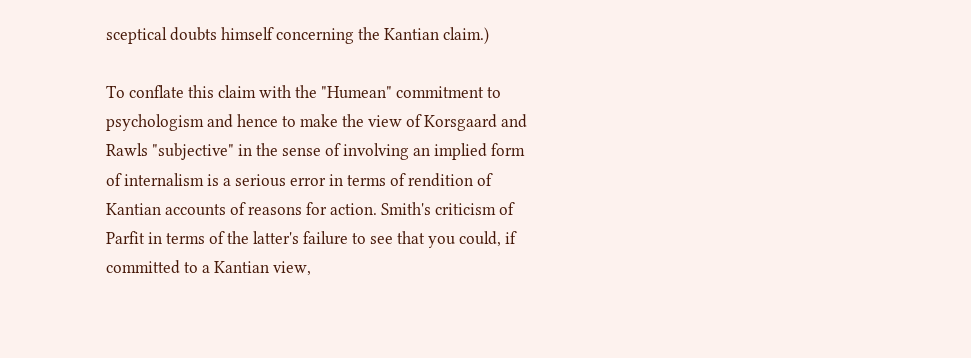sceptical doubts himself concerning the Kantian claim.)

To conflate this claim with the "Humean" commitment to psychologism and hence to make the view of Korsgaard and Rawls "subjective" in the sense of involving an implied form of internalism is a serious error in terms of rendition of Kantian accounts of reasons for action. Smith's criticism of Parfit in terms of the latter's failure to see that you could, if committed to a Kantian view,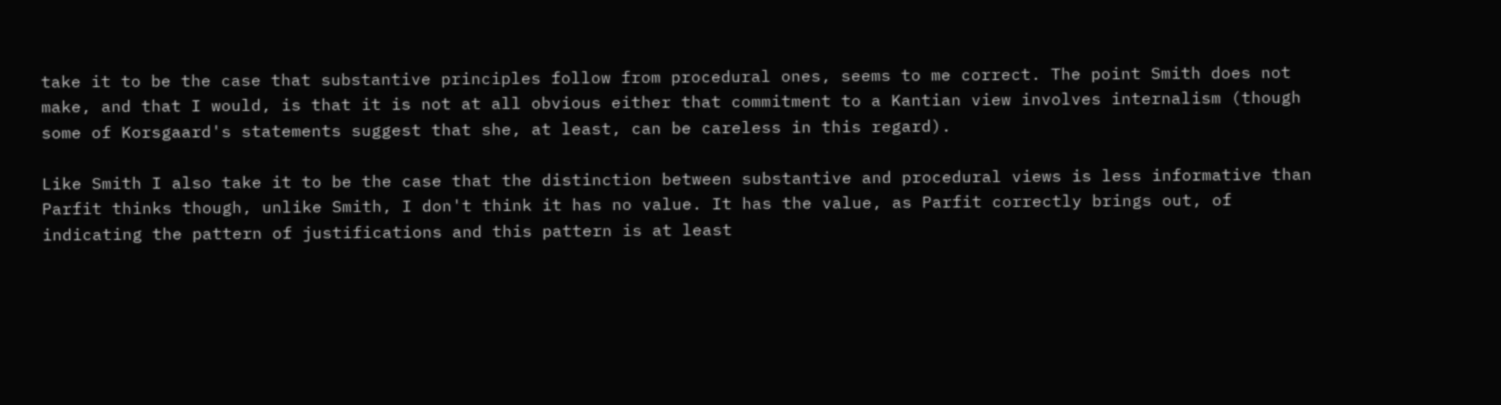take it to be the case that substantive principles follow from procedural ones, seems to me correct. The point Smith does not make, and that I would, is that it is not at all obvious either that commitment to a Kantian view involves internalism (though some of Korsgaard's statements suggest that she, at least, can be careless in this regard).

Like Smith I also take it to be the case that the distinction between substantive and procedural views is less informative than Parfit thinks though, unlike Smith, I don't think it has no value. It has the value, as Parfit correctly brings out, of indicating the pattern of justifications and this pattern is at least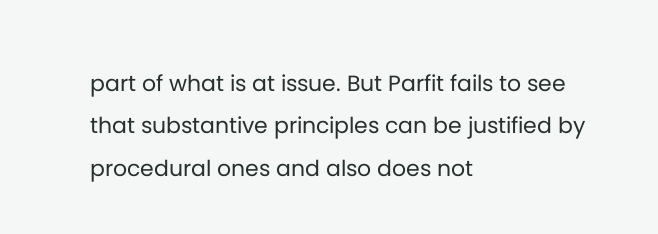part of what is at issue. But Parfit fails to see that substantive principles can be justified by procedural ones and also does not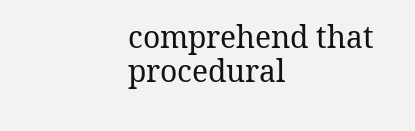comprehend that procedural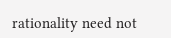rationality need not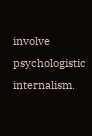involve psychologistic internalism.